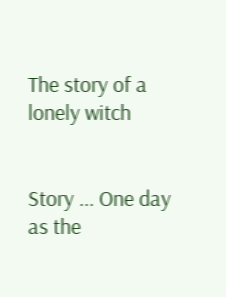The story of a lonely witch


Story ... One day as the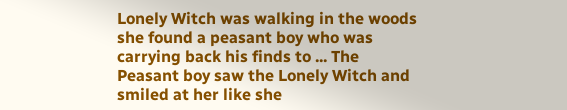Lonely Witch was walking in the woods she found a peasant boy who was carrying back his finds to ... The Peasant boy saw the Lonely Witch and smiled at her like she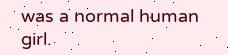was a normal human girl.